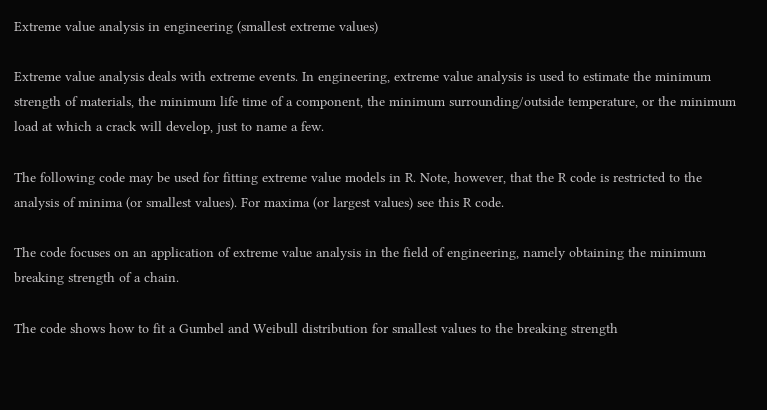Extreme value analysis in engineering (smallest extreme values)

Extreme value analysis deals with extreme events. In engineering, extreme value analysis is used to estimate the minimum strength of materials, the minimum life time of a component, the minimum surrounding/outside temperature, or the minimum load at which a crack will develop, just to name a few.

The following code may be used for fitting extreme value models in R. Note, however, that the R code is restricted to the analysis of minima (or smallest values). For maxima (or largest values) see this R code.

The code focuses on an application of extreme value analysis in the field of engineering, namely obtaining the minimum breaking strength of a chain.

The code shows how to fit a Gumbel and Weibull distribution for smallest values to the breaking strength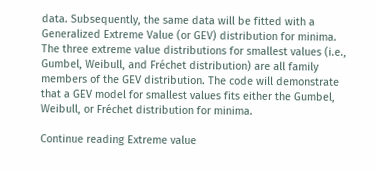data. Subsequently, the same data will be fitted with a Generalized Extreme Value (or GEV) distribution for minima. The three extreme value distributions for smallest values (i.e., Gumbel, Weibull, and Fréchet distribution) are all family members of the GEV distribution. The code will demonstrate that a GEV model for smallest values fits either the Gumbel, Weibull, or Fréchet distribution for minima.

Continue reading Extreme value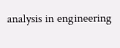analysis in engineering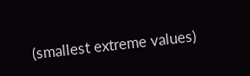(smallest extreme values)